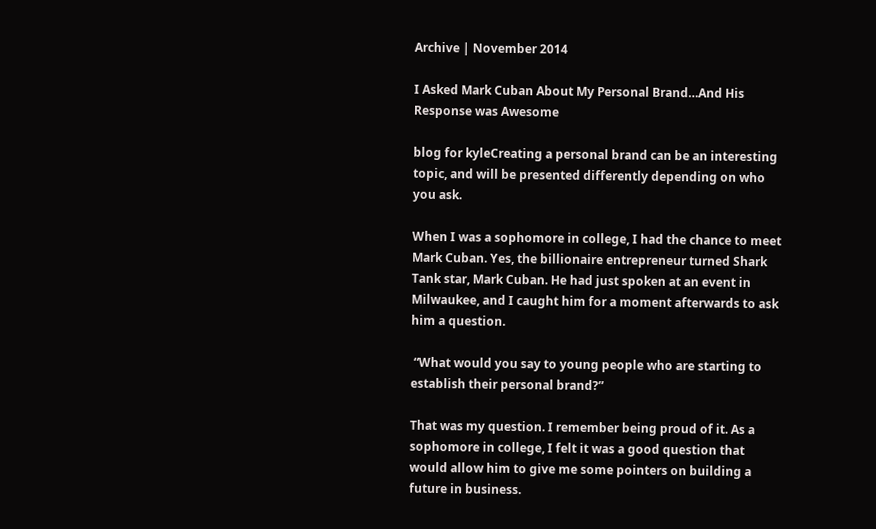Archive | November 2014

I Asked Mark Cuban About My Personal Brand…And His Response was Awesome

blog for kyleCreating a personal brand can be an interesting topic, and will be presented differently depending on who you ask.

When I was a sophomore in college, I had the chance to meet Mark Cuban. Yes, the billionaire entrepreneur turned Shark Tank star, Mark Cuban. He had just spoken at an event in Milwaukee, and I caught him for a moment afterwards to ask him a question.

 “What would you say to young people who are starting to establish their personal brand?”

That was my question. I remember being proud of it. As a sophomore in college, I felt it was a good question that would allow him to give me some pointers on building a future in business.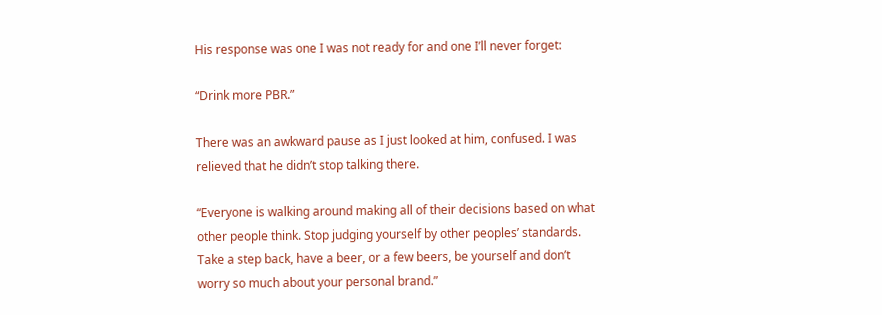His response was one I was not ready for and one I’ll never forget:

“Drink more PBR.”

There was an awkward pause as I just looked at him, confused. I was relieved that he didn’t stop talking there.

“Everyone is walking around making all of their decisions based on what other people think. Stop judging yourself by other peoples’ standards. Take a step back, have a beer, or a few beers, be yourself and don’t worry so much about your personal brand.”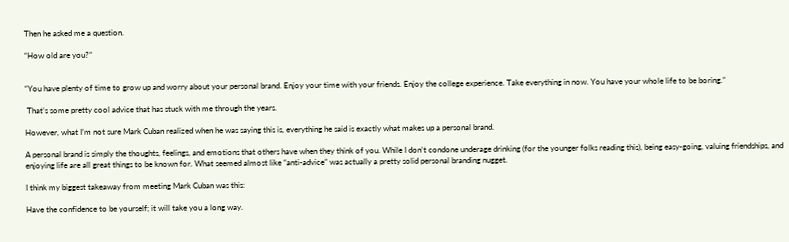Then he asked me a question.

“How old are you?”


“You have plenty of time to grow up and worry about your personal brand. Enjoy your time with your friends. Enjoy the college experience. Take everything in now. You have your whole life to be boring.”

 That’s some pretty cool advice that has stuck with me through the years.

However, what I’m not sure Mark Cuban realized when he was saying this is, everything he said is exactly what makes up a personal brand.

A personal brand is simply the thoughts, feelings, and emotions that others have when they think of you. While I don’t condone underage drinking (for the younger folks reading this), being easy-going, valuing friendships, and enjoying life are all great things to be known for. What seemed almost like “anti-advice” was actually a pretty solid personal branding nugget.

I think my biggest takeaway from meeting Mark Cuban was this:

Have the confidence to be yourself; it will take you a long way.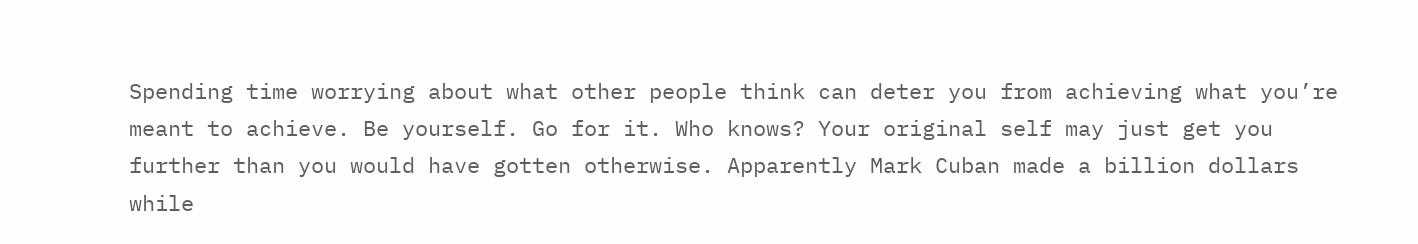Spending time worrying about what other people think can deter you from achieving what you’re meant to achieve. Be yourself. Go for it. Who knows? Your original self may just get you further than you would have gotten otherwise. Apparently Mark Cuban made a billion dollars while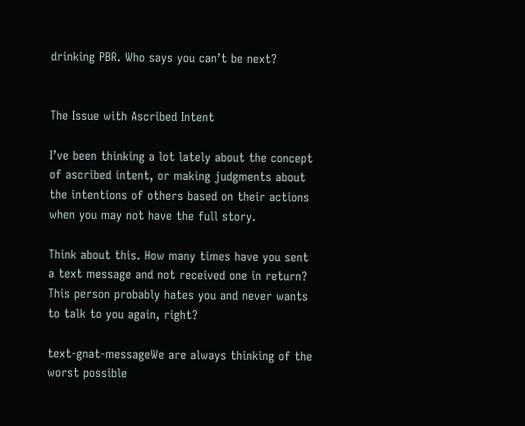drinking PBR. Who says you can’t be next?


The Issue with Ascribed Intent

I’ve been thinking a lot lately about the concept of ascribed intent, or making judgments about the intentions of others based on their actions when you may not have the full story.

Think about this. How many times have you sent a text message and not received one in return? This person probably hates you and never wants to talk to you again, right?

text-gnat-messageWe are always thinking of the worst possible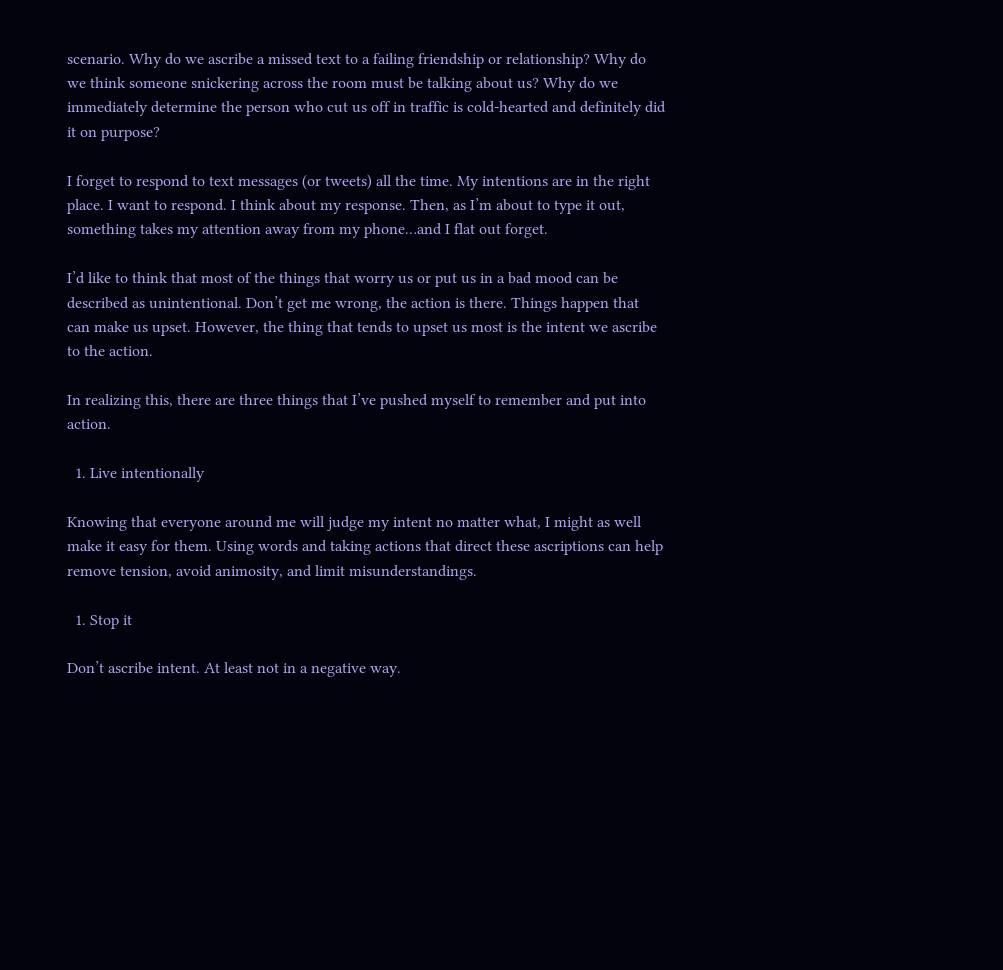scenario. Why do we ascribe a missed text to a failing friendship or relationship? Why do we think someone snickering across the room must be talking about us? Why do we immediately determine the person who cut us off in traffic is cold-hearted and definitely did it on purpose?

I forget to respond to text messages (or tweets) all the time. My intentions are in the right place. I want to respond. I think about my response. Then, as I’m about to type it out, something takes my attention away from my phone…and I flat out forget.

I’d like to think that most of the things that worry us or put us in a bad mood can be described as unintentional. Don’t get me wrong, the action is there. Things happen that can make us upset. However, the thing that tends to upset us most is the intent we ascribe to the action.

In realizing this, there are three things that I’ve pushed myself to remember and put into action.

  1. Live intentionally

Knowing that everyone around me will judge my intent no matter what, I might as well make it easy for them. Using words and taking actions that direct these ascriptions can help remove tension, avoid animosity, and limit misunderstandings.

  1. Stop it

Don’t ascribe intent. At least not in a negative way.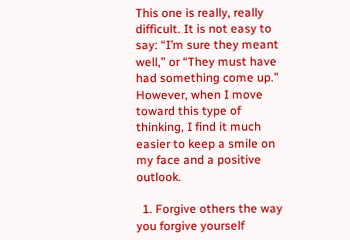This one is really, really difficult. It is not easy to say: “I’m sure they meant well,” or “They must have had something come up.” However, when I move toward this type of thinking, I find it much easier to keep a smile on my face and a positive outlook.

  1. Forgive others the way you forgive yourself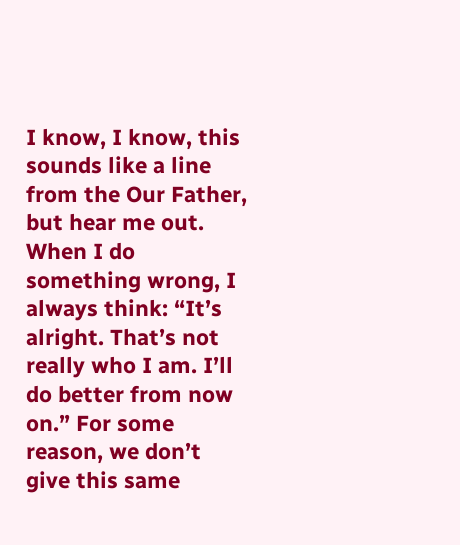I know, I know, this sounds like a line from the Our Father, but hear me out. When I do something wrong, I always think: “It’s alright. That’s not really who I am. I’ll do better from now on.” For some reason, we don’t give this same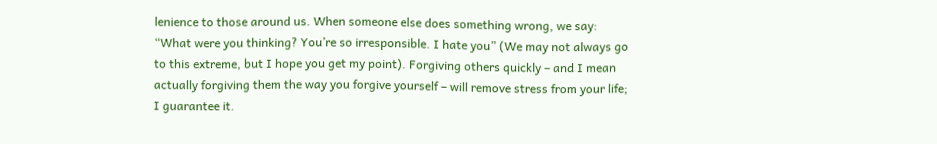lenience to those around us. When someone else does something wrong, we say: “What were you thinking? You’re so irresponsible. I hate you” (We may not always go to this extreme, but I hope you get my point). Forgiving others quickly – and I mean actually forgiving them the way you forgive yourself – will remove stress from your life; I guarantee it.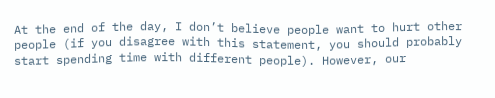At the end of the day, I don’t believe people want to hurt other people (if you disagree with this statement, you should probably start spending time with different people). However, our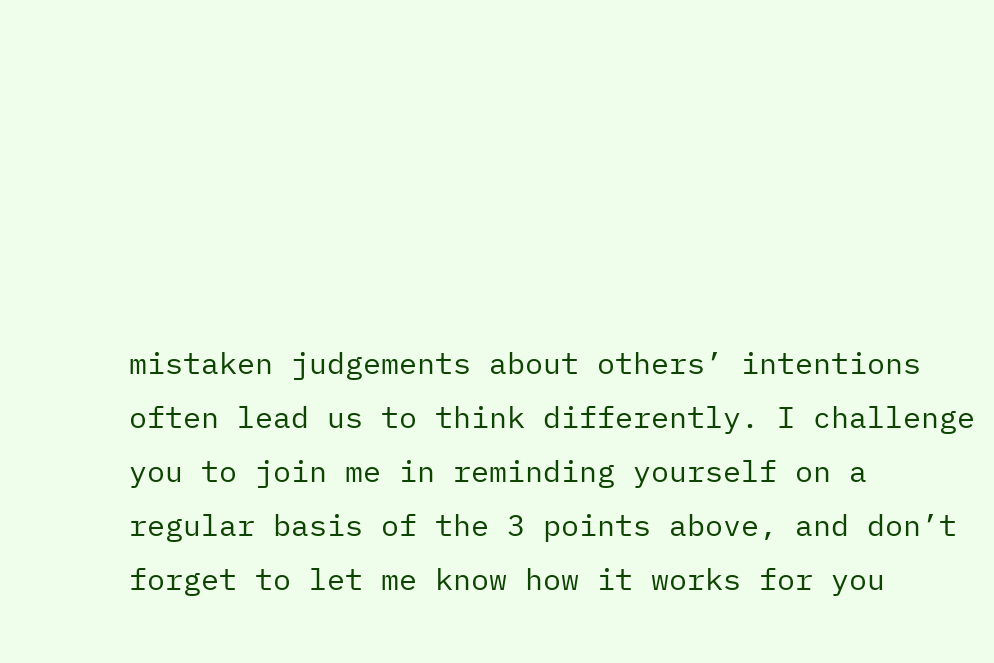mistaken judgements about others’ intentions often lead us to think differently. I challenge you to join me in reminding yourself on a regular basis of the 3 points above, and don’t forget to let me know how it works for you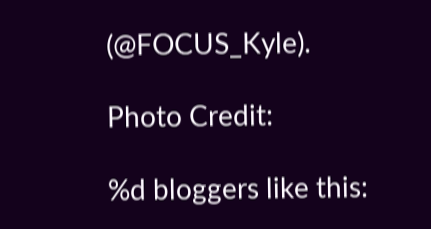(@FOCUS_Kyle).

Photo Credit:

%d bloggers like this: